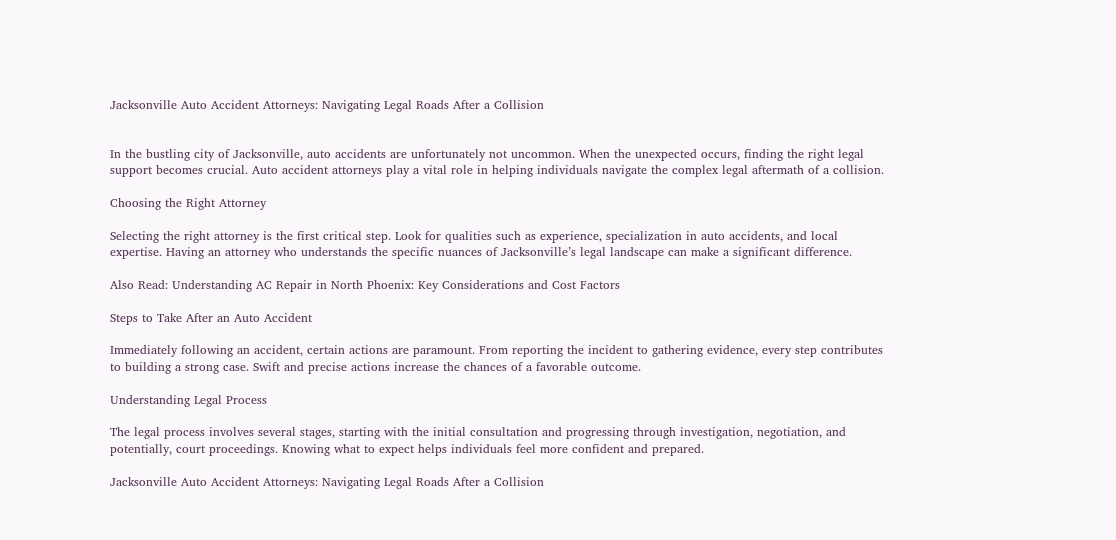Jacksonville Auto Accident Attorneys: Navigating Legal Roads After a Collision


In the bustling city of Jacksonville, auto accidents are unfortunately not uncommon. When the unexpected occurs, finding the right legal support becomes crucial. Auto accident attorneys play a vital role in helping individuals navigate the complex legal aftermath of a collision.

Choosing the Right Attorney

Selecting the right attorney is the first critical step. Look for qualities such as experience, specialization in auto accidents, and local expertise. Having an attorney who understands the specific nuances of Jacksonville’s legal landscape can make a significant difference.

Also Read: Understanding AC Repair in North Phoenix: Key Considerations and Cost Factors

Steps to Take After an Auto Accident

Immediately following an accident, certain actions are paramount. From reporting the incident to gathering evidence, every step contributes to building a strong case. Swift and precise actions increase the chances of a favorable outcome.

Understanding Legal Process

The legal process involves several stages, starting with the initial consultation and progressing through investigation, negotiation, and potentially, court proceedings. Knowing what to expect helps individuals feel more confident and prepared.

Jacksonville Auto Accident Attorneys: Navigating Legal Roads After a Collision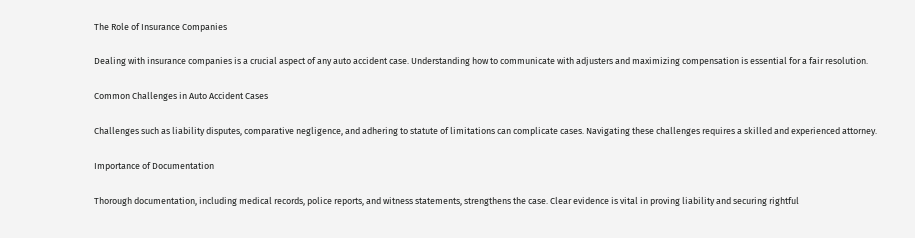The Role of Insurance Companies

Dealing with insurance companies is a crucial aspect of any auto accident case. Understanding how to communicate with adjusters and maximizing compensation is essential for a fair resolution.

Common Challenges in Auto Accident Cases

Challenges such as liability disputes, comparative negligence, and adhering to statute of limitations can complicate cases. Navigating these challenges requires a skilled and experienced attorney.

Importance of Documentation

Thorough documentation, including medical records, police reports, and witness statements, strengthens the case. Clear evidence is vital in proving liability and securing rightful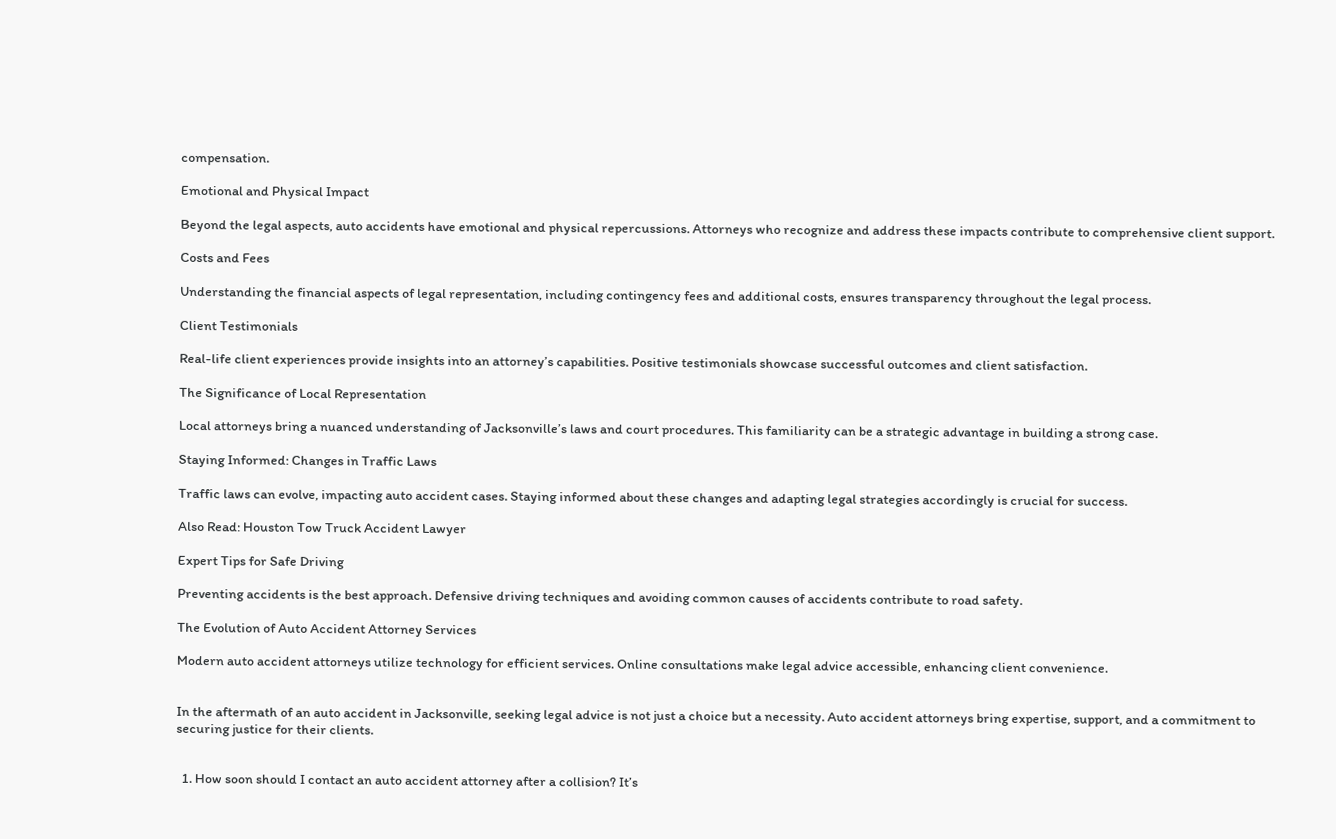compensation.

Emotional and Physical Impact

Beyond the legal aspects, auto accidents have emotional and physical repercussions. Attorneys who recognize and address these impacts contribute to comprehensive client support.

Costs and Fees

Understanding the financial aspects of legal representation, including contingency fees and additional costs, ensures transparency throughout the legal process.

Client Testimonials

Real-life client experiences provide insights into an attorney’s capabilities. Positive testimonials showcase successful outcomes and client satisfaction.

The Significance of Local Representation

Local attorneys bring a nuanced understanding of Jacksonville’s laws and court procedures. This familiarity can be a strategic advantage in building a strong case.

Staying Informed: Changes in Traffic Laws

Traffic laws can evolve, impacting auto accident cases. Staying informed about these changes and adapting legal strategies accordingly is crucial for success.

Also Read: Houston Tow Truck Accident Lawyer

Expert Tips for Safe Driving

Preventing accidents is the best approach. Defensive driving techniques and avoiding common causes of accidents contribute to road safety.

The Evolution of Auto Accident Attorney Services

Modern auto accident attorneys utilize technology for efficient services. Online consultations make legal advice accessible, enhancing client convenience.


In the aftermath of an auto accident in Jacksonville, seeking legal advice is not just a choice but a necessity. Auto accident attorneys bring expertise, support, and a commitment to securing justice for their clients.


  1. How soon should I contact an auto accident attorney after a collision? It’s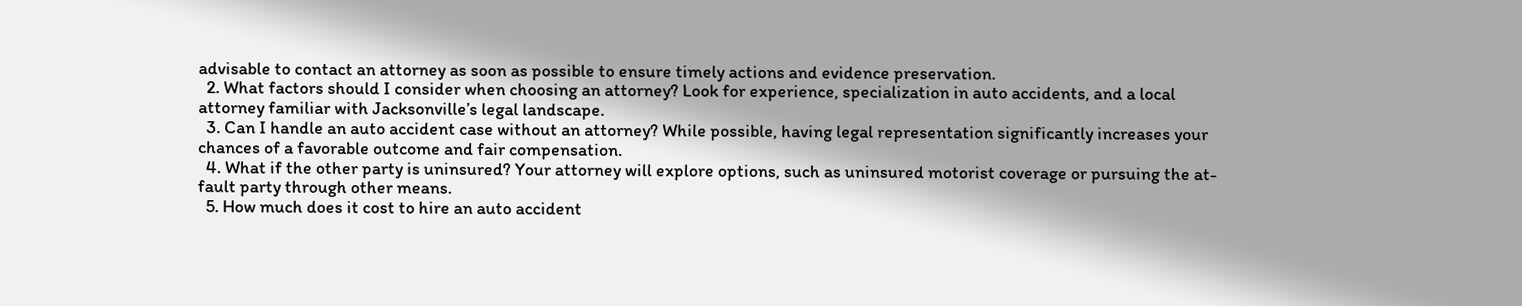advisable to contact an attorney as soon as possible to ensure timely actions and evidence preservation.
  2. What factors should I consider when choosing an attorney? Look for experience, specialization in auto accidents, and a local attorney familiar with Jacksonville’s legal landscape.
  3. Can I handle an auto accident case without an attorney? While possible, having legal representation significantly increases your chances of a favorable outcome and fair compensation.
  4. What if the other party is uninsured? Your attorney will explore options, such as uninsured motorist coverage or pursuing the at-fault party through other means.
  5. How much does it cost to hire an auto accident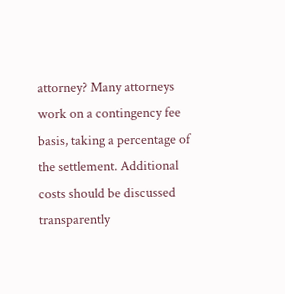attorney? Many attorneys work on a contingency fee basis, taking a percentage of the settlement. Additional costs should be discussed transparently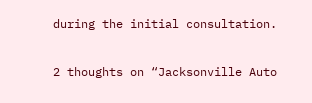during the initial consultation.

2 thoughts on “Jacksonville Auto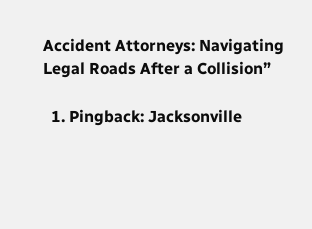Accident Attorneys: Navigating Legal Roads After a Collision”

  1. Pingback: Jacksonville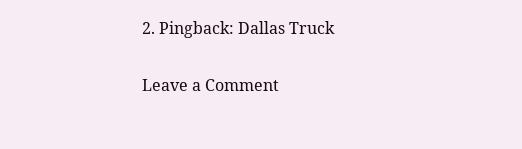2. Pingback: Dallas Truck

Leave a Comment